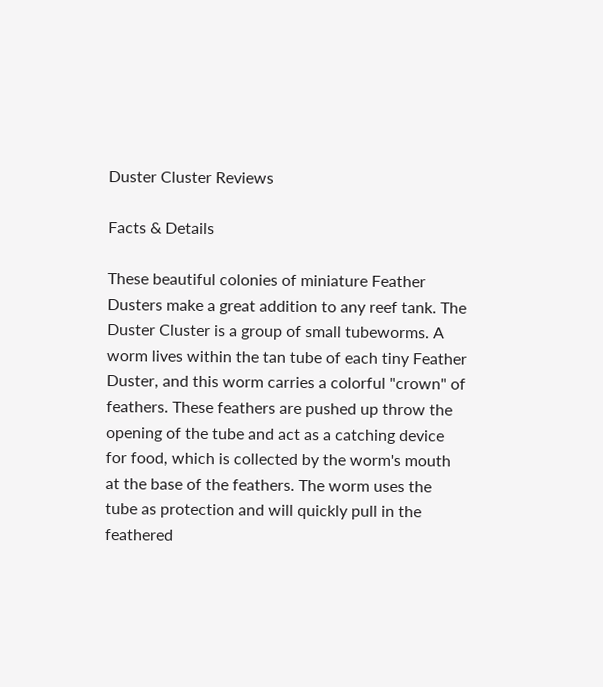Duster Cluster Reviews

Facts & Details

These beautiful colonies of miniature Feather Dusters make a great addition to any reef tank. The Duster Cluster is a group of small tubeworms. A worm lives within the tan tube of each tiny Feather Duster, and this worm carries a colorful "crown" of feathers. These feathers are pushed up throw the opening of the tube and act as a catching device for food, which is collected by the worm's mouth at the base of the feathers. The worm uses the tube as protection and will quickly pull in the feathered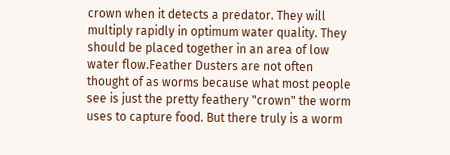crown when it detects a predator. They will multiply rapidly in optimum water quality. They should be placed together in an area of low water flow.Feather Dusters are not often thought of as worms because what most people see is just the pretty feathery "crown" the worm uses to capture food. But there truly is a worm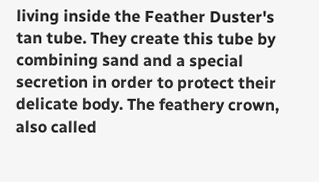living inside the Feather Duster's tan tube. They create this tube by combining sand and a special secretion in order to protect their delicate body. The feathery crown, also called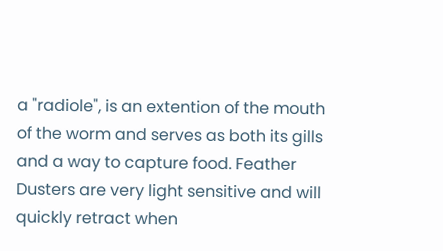a "radiole", is an extention of the mouth of the worm and serves as both its gills and a way to capture food. Feather Dusters are very light sensitive and will quickly retract when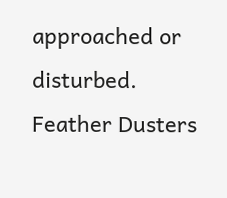approached or disturbed. Feather Dusters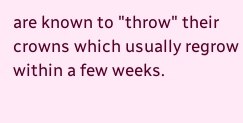are known to "throw" their crowns which usually regrow within a few weeks.